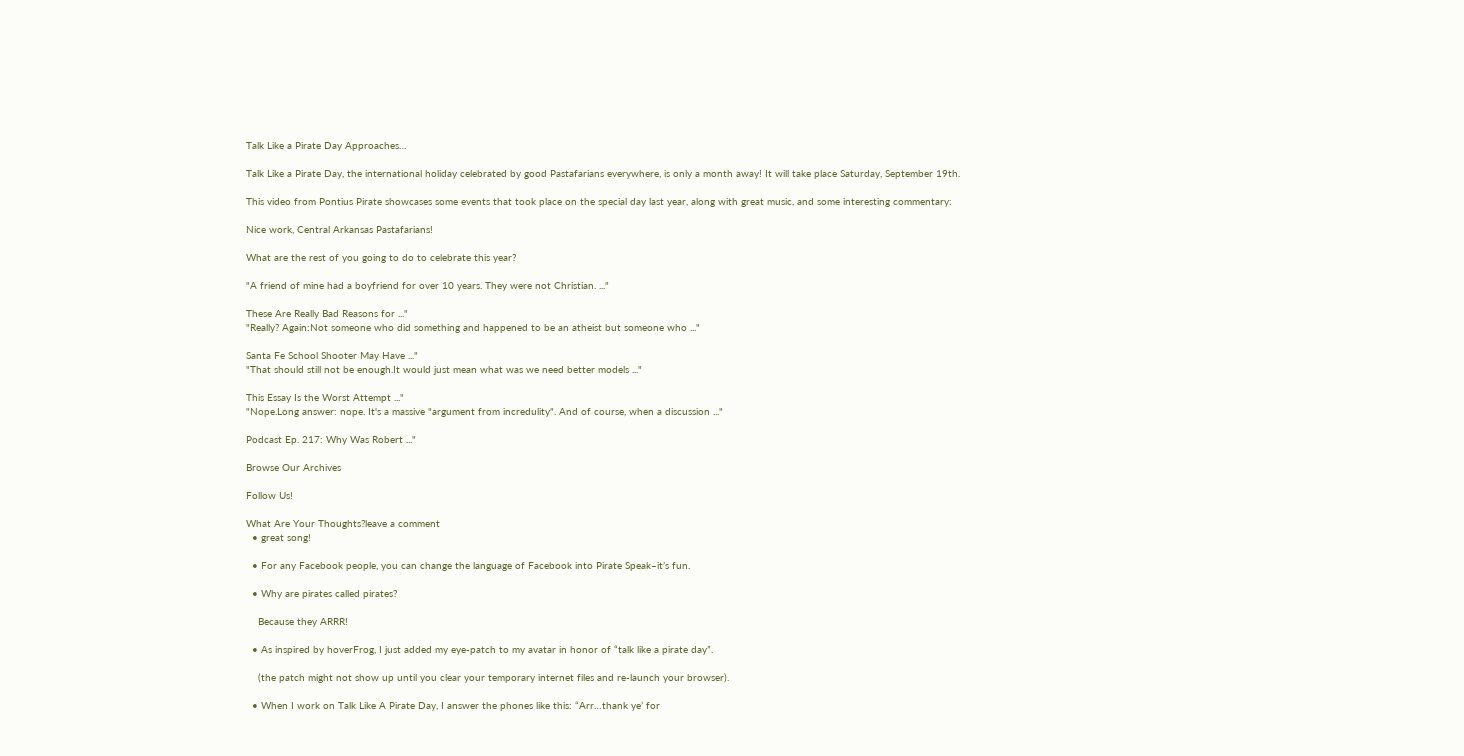Talk Like a Pirate Day Approaches…

Talk Like a Pirate Day, the international holiday celebrated by good Pastafarians everywhere, is only a month away! It will take place Saturday, September 19th.

This video from Pontius Pirate showcases some events that took place on the special day last year, along with great music, and some interesting commentary:

Nice work, Central Arkansas Pastafarians!

What are the rest of you going to do to celebrate this year?

"A friend of mine had a boyfriend for over 10 years. They were not Christian. ..."

These Are Really Bad Reasons for ..."
"Really? Again:Not someone who did something and happened to be an atheist but someone who ..."

Santa Fe School Shooter May Have ..."
"That should still not be enough.It would just mean what was we need better models ..."

This Essay Is the Worst Attempt ..."
"Nope.Long answer: nope. It's a massive "argument from incredulity". And of course, when a discussion ..."

Podcast Ep. 217: Why Was Robert ..."

Browse Our Archives

Follow Us!

What Are Your Thoughts?leave a comment
  • great song!

  • For any Facebook people, you can change the language of Facebook into Pirate Speak–it’s fun.

  • Why are pirates called pirates?

    Because they ARRR!

  • As inspired by hoverFrog, I just added my eye-patch to my avatar in honor of “talk like a pirate day”.

    (the patch might not show up until you clear your temporary internet files and re-launch your browser).

  • When I work on Talk Like A Pirate Day, I answer the phones like this: “Arr…thank ye’ for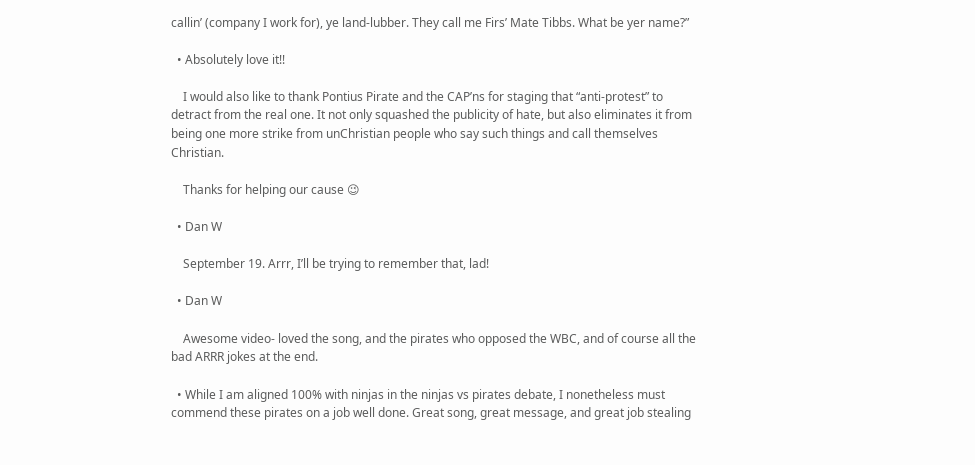callin’ (company I work for), ye land-lubber. They call me Firs’ Mate Tibbs. What be yer name?”

  • Absolutely love it!!

    I would also like to thank Pontius Pirate and the CAP’ns for staging that “anti-protest” to detract from the real one. It not only squashed the publicity of hate, but also eliminates it from being one more strike from unChristian people who say such things and call themselves Christian.

    Thanks for helping our cause 😉

  • Dan W

    September 19. Arrr, I’ll be trying to remember that, lad!

  • Dan W

    Awesome video- loved the song, and the pirates who opposed the WBC, and of course all the bad ARRR jokes at the end.

  • While I am aligned 100% with ninjas in the ninjas vs pirates debate, I nonetheless must commend these pirates on a job well done. Great song, great message, and great job stealing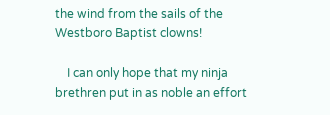the wind from the sails of the Westboro Baptist clowns!

    I can only hope that my ninja brethren put in as noble an effort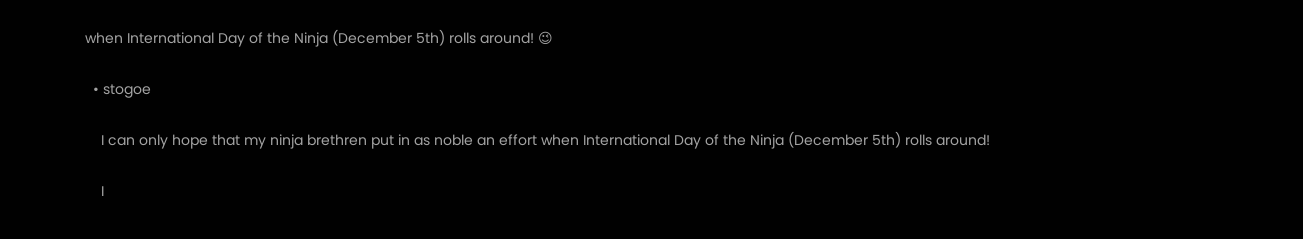when International Day of the Ninja (December 5th) rolls around! 😉

  • stogoe

    I can only hope that my ninja brethren put in as noble an effort when International Day of the Ninja (December 5th) rolls around!

    I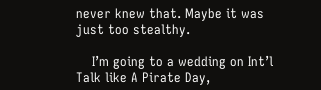never knew that. Maybe it was just too stealthy.

    I’m going to a wedding on Int’l Talk like A Pirate Day,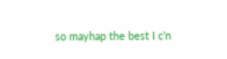so mayhap the best I c’n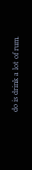do is drink a lot of rum.